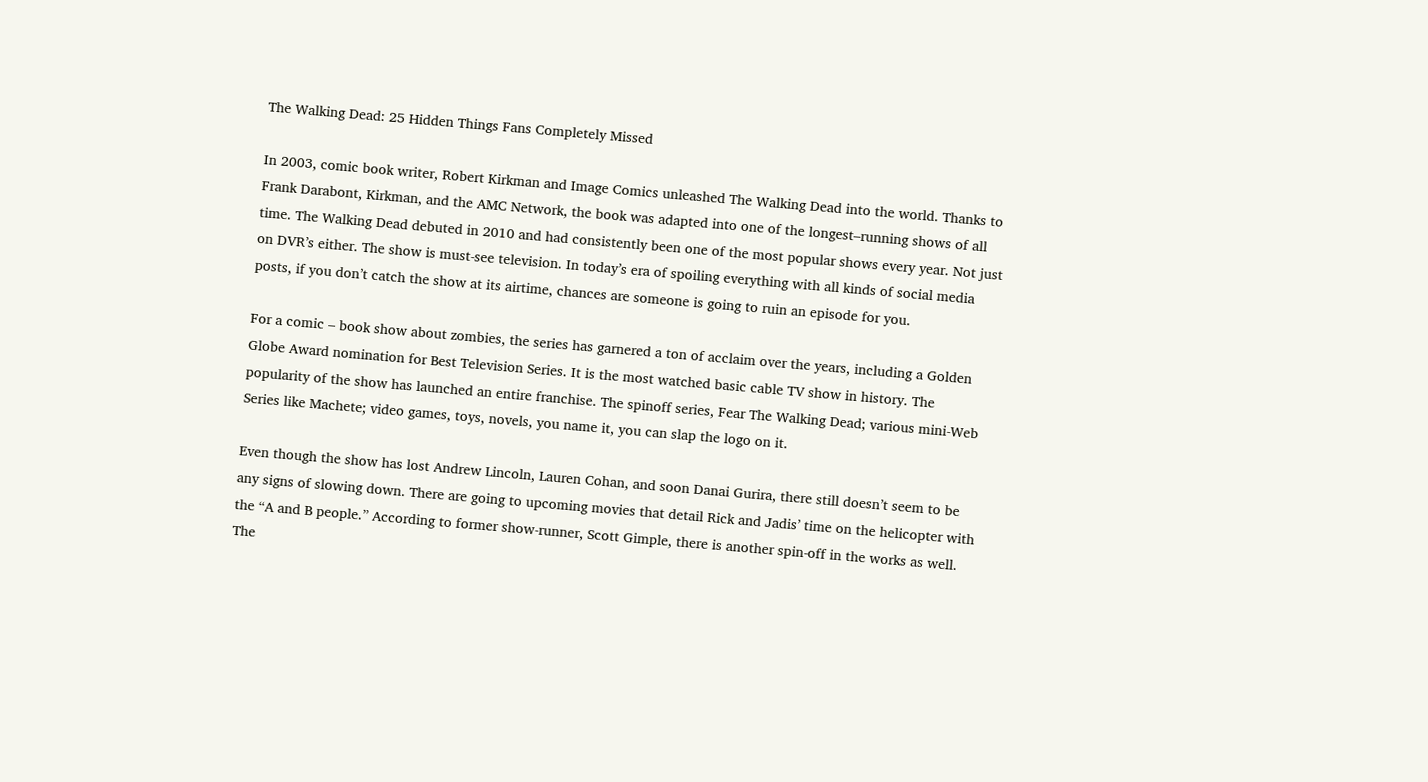The Walking Dead: 25 Hidden Things Fans Completely Missed

In 2003, comic book writer, Robert Kirkman and Image Comics unleashed The Walking Dead into the world. Thanks to Frank Darabont, Kirkman, and the AMC Network, the book was adapted into one of the longest–running shows of all time. The Walking Dead debuted in 2010 and had consistently been one of the most popular shows every year. Not just on DVR’s either. The show is must-see television. In today’s era of spoiling everything with all kinds of social media posts, if you don’t catch the show at its airtime, chances are someone is going to ruin an episode for you.

For a comic – book show about zombies, the series has garnered a ton of acclaim over the years, including a Golden Globe Award nomination for Best Television Series. It is the most watched basic cable TV show in history. The popularity of the show has launched an entire franchise. The spinoff series, Fear The Walking Dead; various mini-Web Series like Machete; video games, toys, novels, you name it, you can slap the logo on it.

Even though the show has lost Andrew Lincoln, Lauren Cohan, and soon Danai Gurira, there still doesn’t seem to be any signs of slowing down. There are going to upcoming movies that detail Rick and Jadis’ time on the helicopter with the “A and B people.” According to former show-runner, Scott Gimple, there is another spin-off in the works as well. The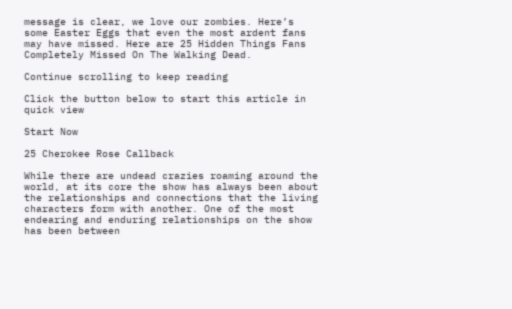message is clear, we love our zombies. Here’s some Easter Eggs that even the most ardent fans may have missed. Here are 25 Hidden Things Fans Completely Missed On The Walking Dead.

Continue scrolling to keep reading

Click the button below to start this article in quick view

Start Now

25 Cherokee Rose Callback

While there are undead crazies roaming around the world, at its core the show has always been about the relationships and connections that the living characters form with another. One of the most endearing and enduring relationships on the show has been between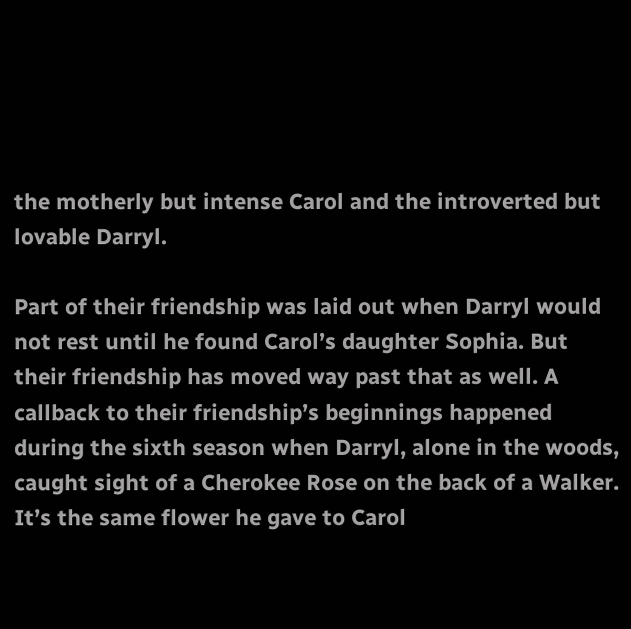the motherly but intense Carol and the introverted but lovable Darryl.

Part of their friendship was laid out when Darryl would not rest until he found Carol’s daughter Sophia. But their friendship has moved way past that as well. A callback to their friendship’s beginnings happened during the sixth season when Darryl, alone in the woods, caught sight of a Cherokee Rose on the back of a Walker. It’s the same flower he gave to Carol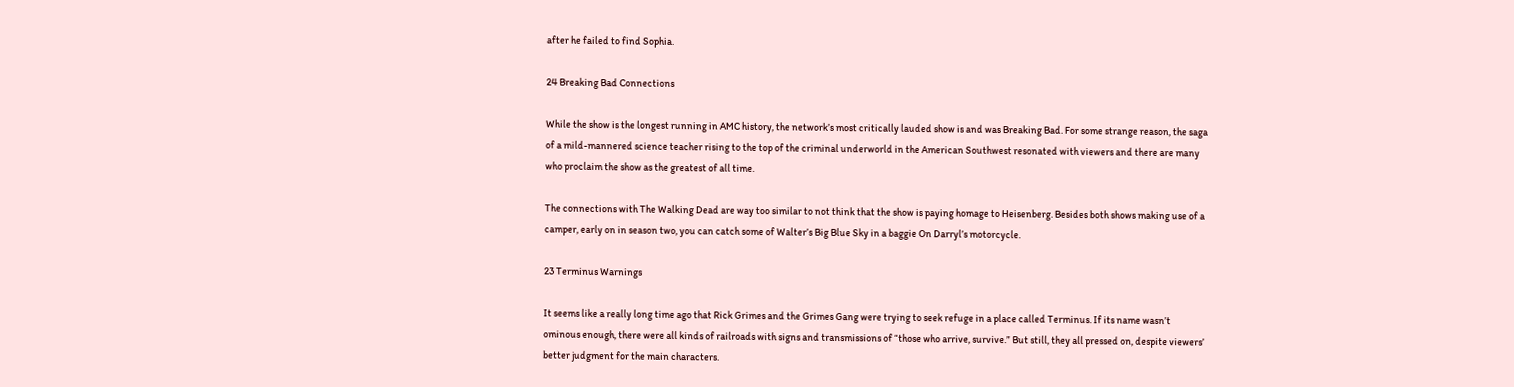after he failed to find Sophia.

24 Breaking Bad Connections

While the show is the longest running in AMC history, the network’s most critically lauded show is and was Breaking Bad. For some strange reason, the saga of a mild-mannered science teacher rising to the top of the criminal underworld in the American Southwest resonated with viewers and there are many who proclaim the show as the greatest of all time.

The connections with The Walking Dead are way too similar to not think that the show is paying homage to Heisenberg. Besides both shows making use of a camper, early on in season two, you can catch some of Walter’s Big Blue Sky in a baggie On Darryl’s motorcycle.

23 Terminus Warnings

It seems like a really long time ago that Rick Grimes and the Grimes Gang were trying to seek refuge in a place called Terminus. If its name wasn’t ominous enough, there were all kinds of railroads with signs and transmissions of “those who arrive, survive.” But still, they all pressed on, despite viewers’ better judgment for the main characters.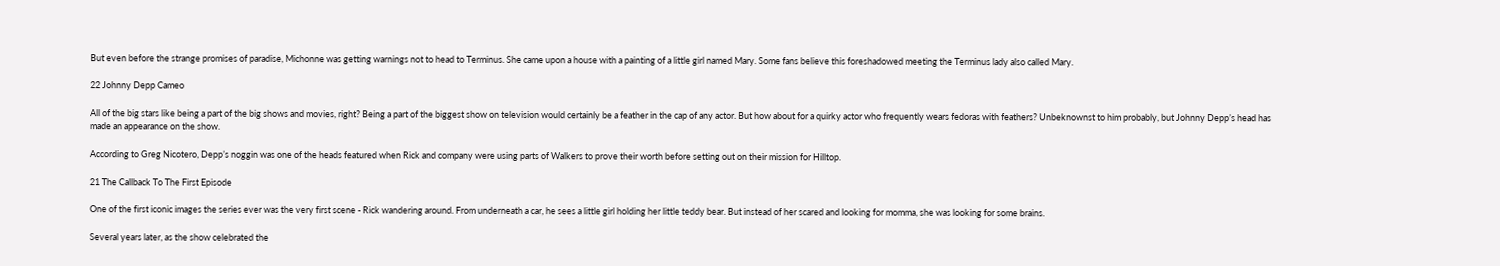But even before the strange promises of paradise, Michonne was getting warnings not to head to Terminus. She came upon a house with a painting of a little girl named Mary. Some fans believe this foreshadowed meeting the Terminus lady also called Mary.

22 Johnny Depp Cameo

All of the big stars like being a part of the big shows and movies, right? Being a part of the biggest show on television would certainly be a feather in the cap of any actor. But how about for a quirky actor who frequently wears fedoras with feathers? Unbeknownst to him probably, but Johnny Depp’s head has made an appearance on the show.

According to Greg Nicotero, Depp’s noggin was one of the heads featured when Rick and company were using parts of Walkers to prove their worth before setting out on their mission for Hilltop.

21 The Callback To The First Episode

One of the first iconic images the series ever was the very first scene - Rick wandering around. From underneath a car, he sees a little girl holding her little teddy bear. But instead of her scared and looking for momma, she was looking for some brains.

Several years later, as the show celebrated the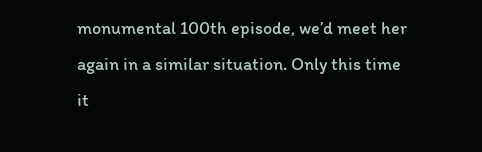monumental 100th episode, we’d meet her again in a similar situation. Only this time it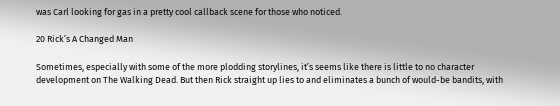was Carl looking for gas in a pretty cool callback scene for those who noticed.

20 Rick’s A Changed Man

Sometimes, especially with some of the more plodding storylines, it’s seems like there is little to no character development on The Walking Dead. But then Rick straight up lies to and eliminates a bunch of would-be bandits, with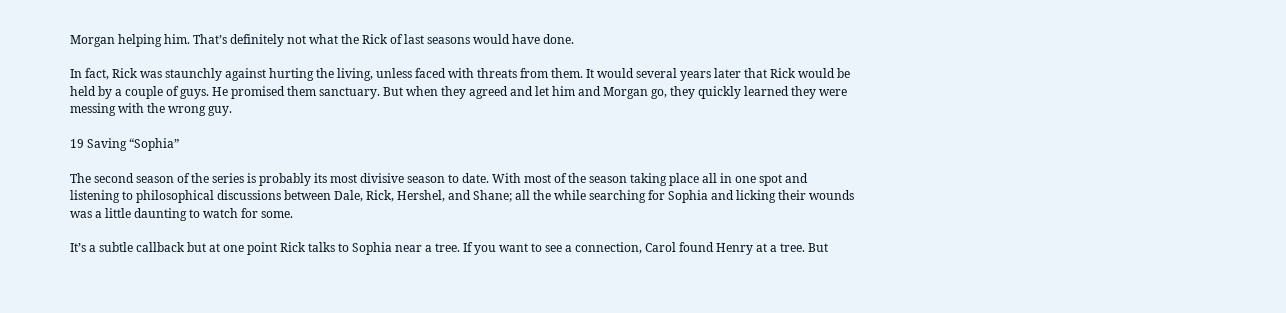Morgan helping him. That’s definitely not what the Rick of last seasons would have done.

In fact, Rick was staunchly against hurting the living, unless faced with threats from them. It would several years later that Rick would be held by a couple of guys. He promised them sanctuary. But when they agreed and let him and Morgan go, they quickly learned they were messing with the wrong guy.

19 Saving “Sophia”

The second season of the series is probably its most divisive season to date. With most of the season taking place all in one spot and listening to philosophical discussions between Dale, Rick, Hershel, and Shane; all the while searching for Sophia and licking their wounds was a little daunting to watch for some.

It’s a subtle callback but at one point Rick talks to Sophia near a tree. If you want to see a connection, Carol found Henry at a tree. But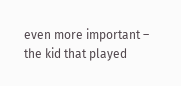even more important – the kid that played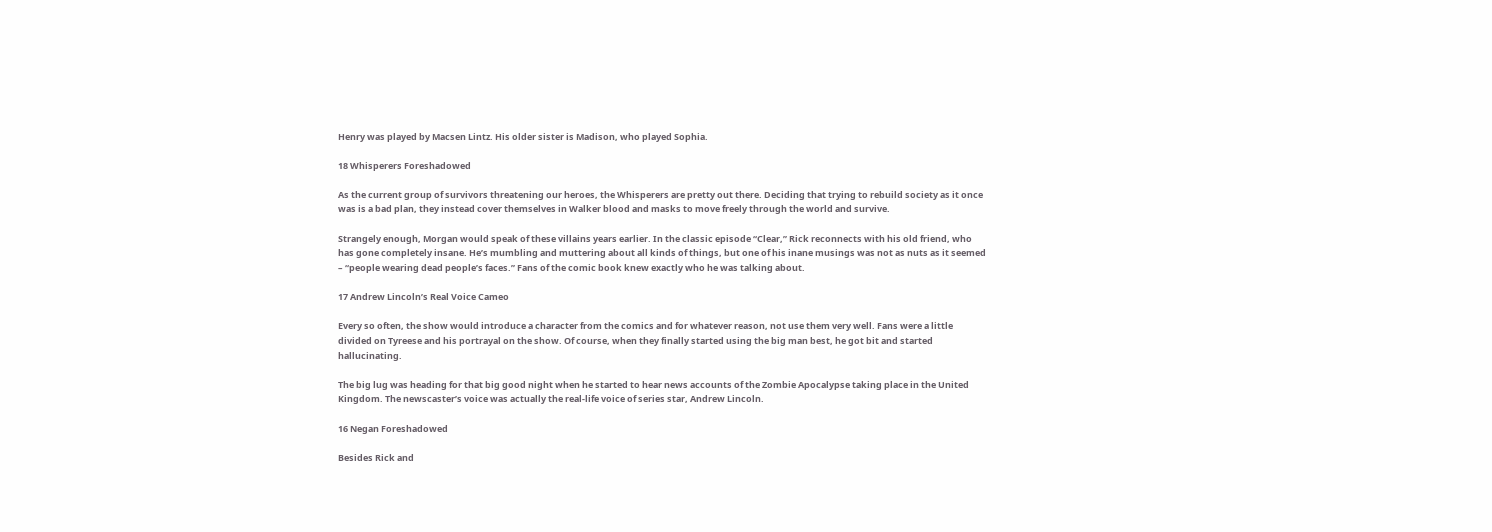Henry was played by Macsen Lintz. His older sister is Madison, who played Sophia.

18 Whisperers Foreshadowed

As the current group of survivors threatening our heroes, the Whisperers are pretty out there. Deciding that trying to rebuild society as it once was is a bad plan, they instead cover themselves in Walker blood and masks to move freely through the world and survive.

Strangely enough, Morgan would speak of these villains years earlier. In the classic episode “Clear,” Rick reconnects with his old friend, who has gone completely insane. He’s mumbling and muttering about all kinds of things, but one of his inane musings was not as nuts as it seemed – “people wearing dead people’s faces.” Fans of the comic book knew exactly who he was talking about.

17 Andrew Lincoln’s Real Voice Cameo

Every so often, the show would introduce a character from the comics and for whatever reason, not use them very well. Fans were a little divided on Tyreese and his portrayal on the show. Of course, when they finally started using the big man best, he got bit and started hallucinating.

The big lug was heading for that big good night when he started to hear news accounts of the Zombie Apocalypse taking place in the United Kingdom. The newscaster’s voice was actually the real-life voice of series star, Andrew Lincoln.

16 Negan Foreshadowed

Besides Rick and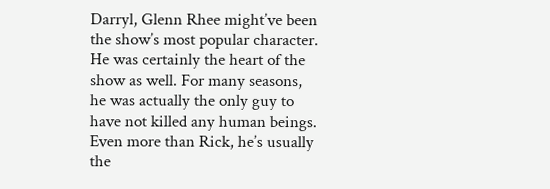Darryl, Glenn Rhee might’ve been the show’s most popular character. He was certainly the heart of the show as well. For many seasons, he was actually the only guy to have not killed any human beings. Even more than Rick, he’s usually the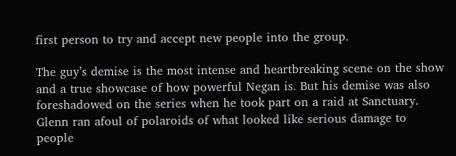first person to try and accept new people into the group.

The guy’s demise is the most intense and heartbreaking scene on the show and a true showcase of how powerful Negan is. But his demise was also foreshadowed on the series when he took part on a raid at Sanctuary. Glenn ran afoul of polaroids of what looked like serious damage to people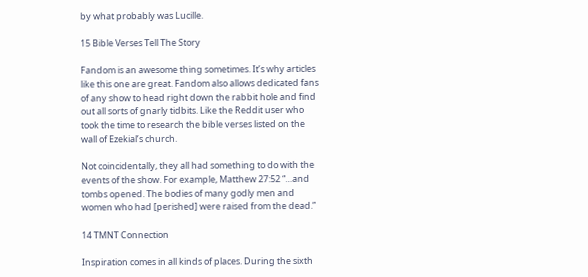by what probably was Lucille.

15 Bible Verses Tell The Story

Fandom is an awesome thing sometimes. It’s why articles like this one are great. Fandom also allows dedicated fans of any show to head right down the rabbit hole and find out all sorts of gnarly tidbits. Like the Reddit user who took the time to research the bible verses listed on the wall of Ezekial’s church.

Not coincidentally, they all had something to do with the events of the show. For example, Matthew 27:52 “…and tombs opened. The bodies of many godly men and women who had [perished] were raised from the dead.”

14 TMNT Connection

Inspiration comes in all kinds of places. During the sixth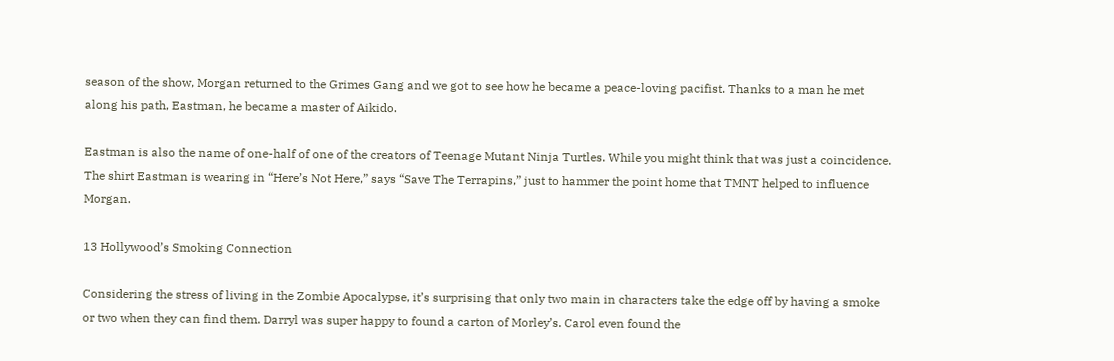season of the show, Morgan returned to the Grimes Gang and we got to see how he became a peace-loving pacifist. Thanks to a man he met along his path, Eastman, he became a master of Aikido.

Eastman is also the name of one-half of one of the creators of Teenage Mutant Ninja Turtles. While you might think that was just a coincidence. The shirt Eastman is wearing in “Here’s Not Here,” says “Save The Terrapins,” just to hammer the point home that TMNT helped to influence Morgan.

13 Hollywood’s Smoking Connection

Considering the stress of living in the Zombie Apocalypse, it’s surprising that only two main in characters take the edge off by having a smoke or two when they can find them. Darryl was super happy to found a carton of Morley’s. Carol even found the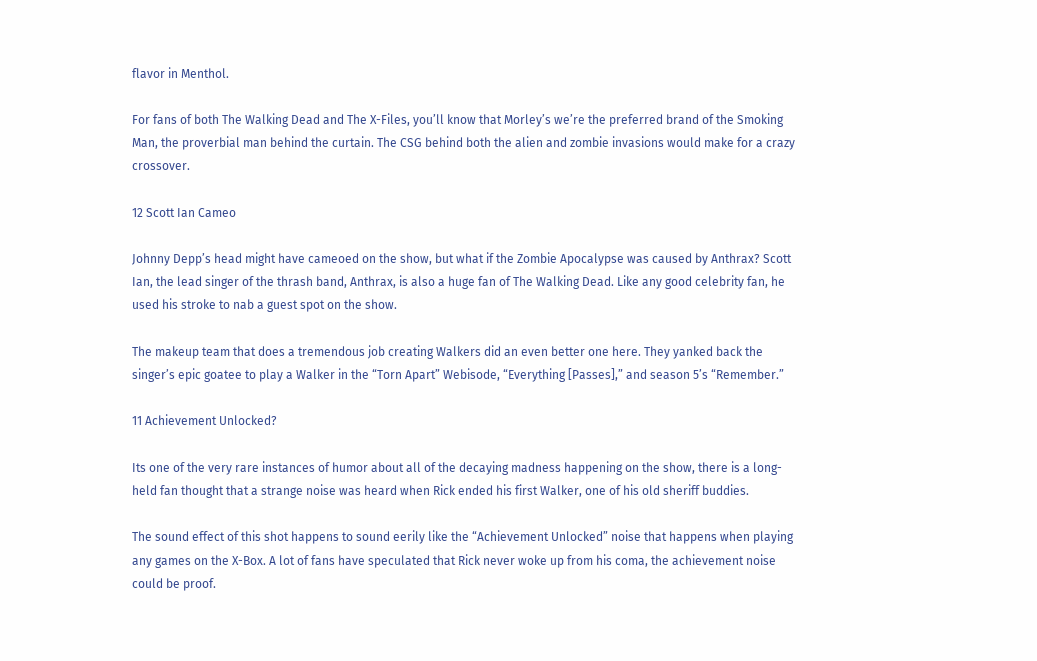flavor in Menthol.

For fans of both The Walking Dead and The X-Files, you’ll know that Morley’s we’re the preferred brand of the Smoking Man, the proverbial man behind the curtain. The CSG behind both the alien and zombie invasions would make for a crazy crossover.

12 Scott Ian Cameo

Johnny Depp’s head might have cameoed on the show, but what if the Zombie Apocalypse was caused by Anthrax? Scott Ian, the lead singer of the thrash band, Anthrax, is also a huge fan of The Walking Dead. Like any good celebrity fan, he used his stroke to nab a guest spot on the show.

The makeup team that does a tremendous job creating Walkers did an even better one here. They yanked back the singer’s epic goatee to play a Walker in the “Torn Apart” Webisode, “Everything [Passes],” and season 5’s “Remember.”

11 Achievement Unlocked?

Its one of the very rare instances of humor about all of the decaying madness happening on the show, there is a long-held fan thought that a strange noise was heard when Rick ended his first Walker, one of his old sheriff buddies.

The sound effect of this shot happens to sound eerily like the “Achievement Unlocked” noise that happens when playing any games on the X-Box. A lot of fans have speculated that Rick never woke up from his coma, the achievement noise could be proof.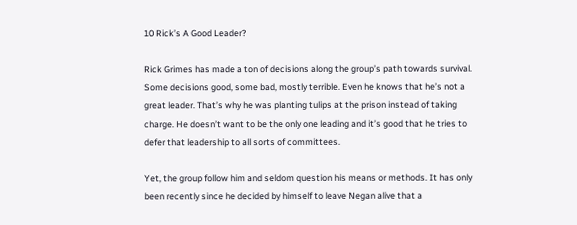10 Rick’s A Good Leader?

Rick Grimes has made a ton of decisions along the group’s path towards survival. Some decisions good, some bad, mostly terrible. Even he knows that he’s not a great leader. That’s why he was planting tulips at the prison instead of taking charge. He doesn’t want to be the only one leading and it’s good that he tries to defer that leadership to all sorts of committees.

Yet, the group follow him and seldom question his means or methods. It has only been recently since he decided by himself to leave Negan alive that a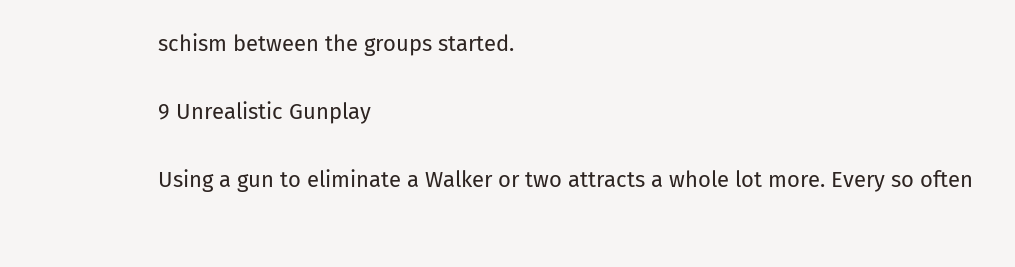schism between the groups started.

9 Unrealistic Gunplay

Using a gun to eliminate a Walker or two attracts a whole lot more. Every so often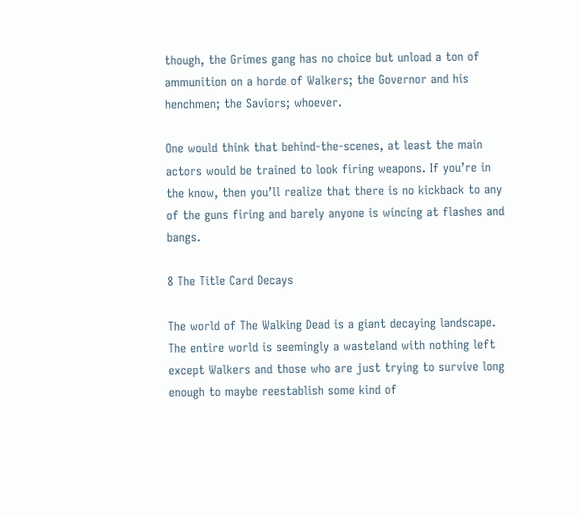though, the Grimes gang has no choice but unload a ton of ammunition on a horde of Walkers; the Governor and his henchmen; the Saviors; whoever.

One would think that behind-the-scenes, at least the main actors would be trained to look firing weapons. If you’re in the know, then you’ll realize that there is no kickback to any of the guns firing and barely anyone is wincing at flashes and bangs.

8 The Title Card Decays

The world of The Walking Dead is a giant decaying landscape. The entire world is seemingly a wasteland with nothing left except Walkers and those who are just trying to survive long enough to maybe reestablish some kind of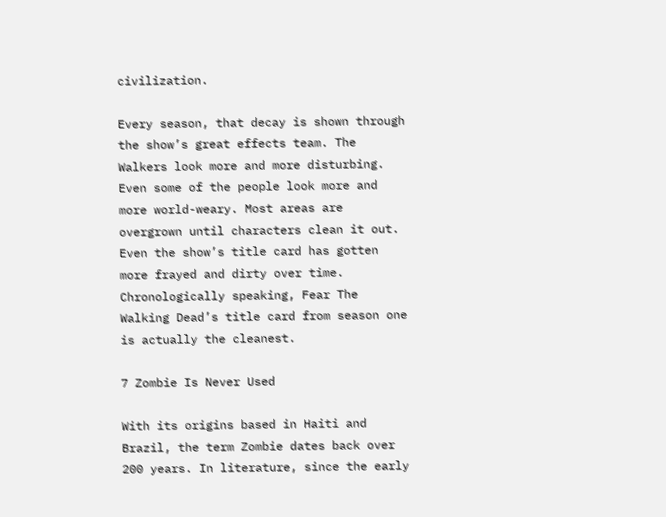civilization.

Every season, that decay is shown through the show’s great effects team. The Walkers look more and more disturbing. Even some of the people look more and more world-weary. Most areas are overgrown until characters clean it out. Even the show’s title card has gotten more frayed and dirty over time. Chronologically speaking, Fear The Walking Dead’s title card from season one is actually the cleanest.

7 Zombie Is Never Used

With its origins based in Haiti and Brazil, the term Zombie dates back over 200 years. In literature, since the early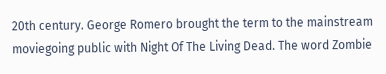20th century. George Romero brought the term to the mainstream moviegoing public with Night Of The Living Dead. The word Zombie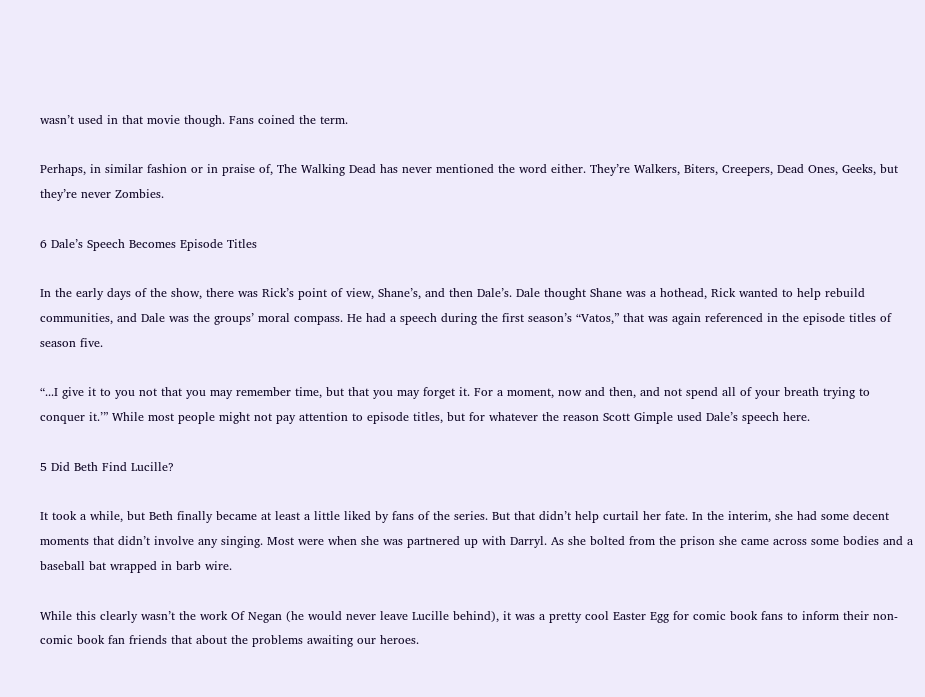wasn’t used in that movie though. Fans coined the term.

Perhaps, in similar fashion or in praise of, The Walking Dead has never mentioned the word either. They’re Walkers, Biters, Creepers, Dead Ones, Geeks, but they’re never Zombies.

6 Dale’s Speech Becomes Episode Titles

In the early days of the show, there was Rick’s point of view, Shane’s, and then Dale’s. Dale thought Shane was a hothead, Rick wanted to help rebuild communities, and Dale was the groups’ moral compass. He had a speech during the first season’s “Vatos,” that was again referenced in the episode titles of season five.

“...I give it to you not that you may remember time, but that you may forget it. For a moment, now and then, and not spend all of your breath trying to conquer it.’” While most people might not pay attention to episode titles, but for whatever the reason Scott Gimple used Dale’s speech here.

5 Did Beth Find Lucille?

It took a while, but Beth finally became at least a little liked by fans of the series. But that didn’t help curtail her fate. In the interim, she had some decent moments that didn’t involve any singing. Most were when she was partnered up with Darryl. As she bolted from the prison she came across some bodies and a baseball bat wrapped in barb wire.

While this clearly wasn’t the work Of Negan (he would never leave Lucille behind), it was a pretty cool Easter Egg for comic book fans to inform their non-comic book fan friends that about the problems awaiting our heroes.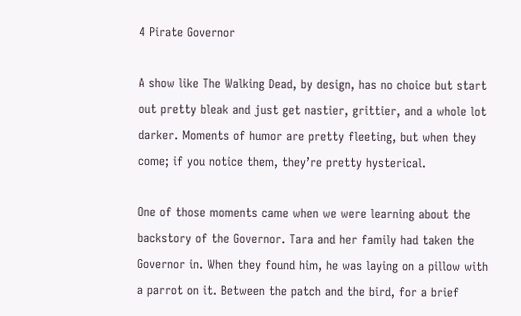4 Pirate Governor

A show like The Walking Dead, by design, has no choice but start out pretty bleak and just get nastier, grittier, and a whole lot darker. Moments of humor are pretty fleeting, but when they come; if you notice them, they’re pretty hysterical.

One of those moments came when we were learning about the backstory of the Governor. Tara and her family had taken the Governor in. When they found him, he was laying on a pillow with a parrot on it. Between the patch and the bird, for a brief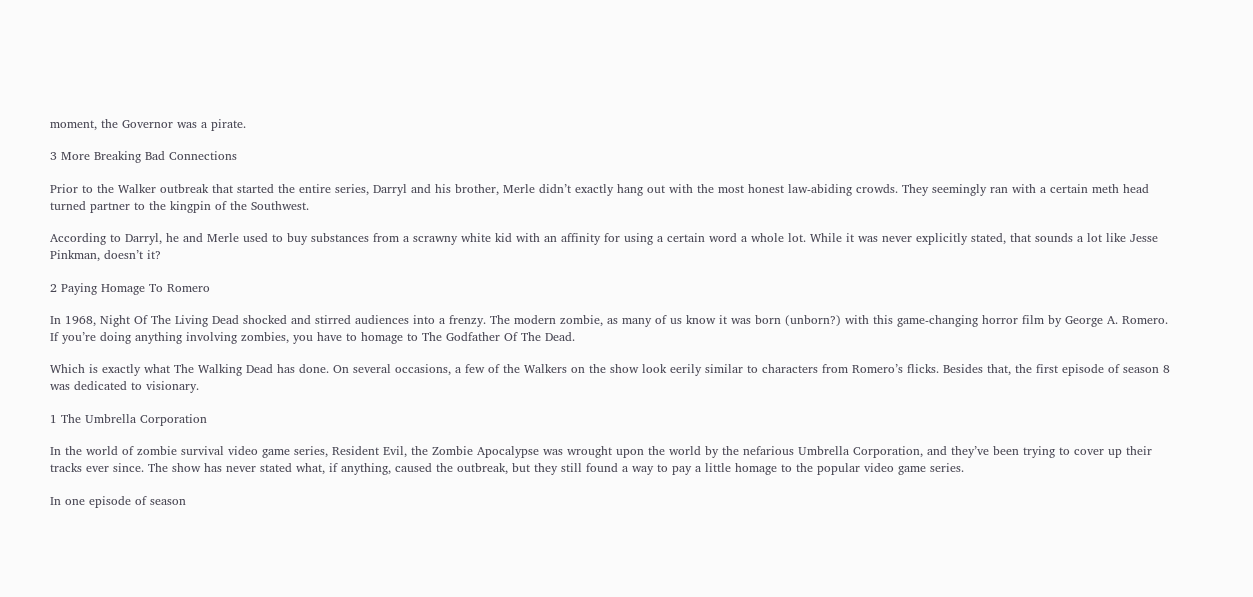moment, the Governor was a pirate.

3 More Breaking Bad Connections

Prior to the Walker outbreak that started the entire series, Darryl and his brother, Merle didn’t exactly hang out with the most honest law-abiding crowds. They seemingly ran with a certain meth head turned partner to the kingpin of the Southwest.

According to Darryl, he and Merle used to buy substances from a scrawny white kid with an affinity for using a certain word a whole lot. While it was never explicitly stated, that sounds a lot like Jesse Pinkman, doesn’t it?

2 Paying Homage To Romero

In 1968, Night Of The Living Dead shocked and stirred audiences into a frenzy. The modern zombie, as many of us know it was born (unborn?) with this game-changing horror film by George A. Romero. If you’re doing anything involving zombies, you have to homage to The Godfather Of The Dead.

Which is exactly what The Walking Dead has done. On several occasions, a few of the Walkers on the show look eerily similar to characters from Romero’s flicks. Besides that, the first episode of season 8 was dedicated to visionary.

1 The Umbrella Corporation

In the world of zombie survival video game series, Resident Evil, the Zombie Apocalypse was wrought upon the world by the nefarious Umbrella Corporation, and they’ve been trying to cover up their tracks ever since. The show has never stated what, if anything, caused the outbreak, but they still found a way to pay a little homage to the popular video game series.

In one episode of season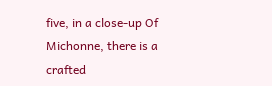five, in a close-up Of Michonne, there is a crafted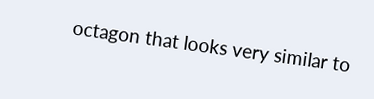octagon that looks very similar to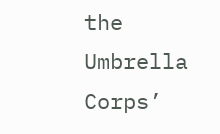the Umbrella Corps’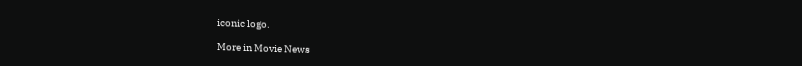iconic logo.

More in Movie News